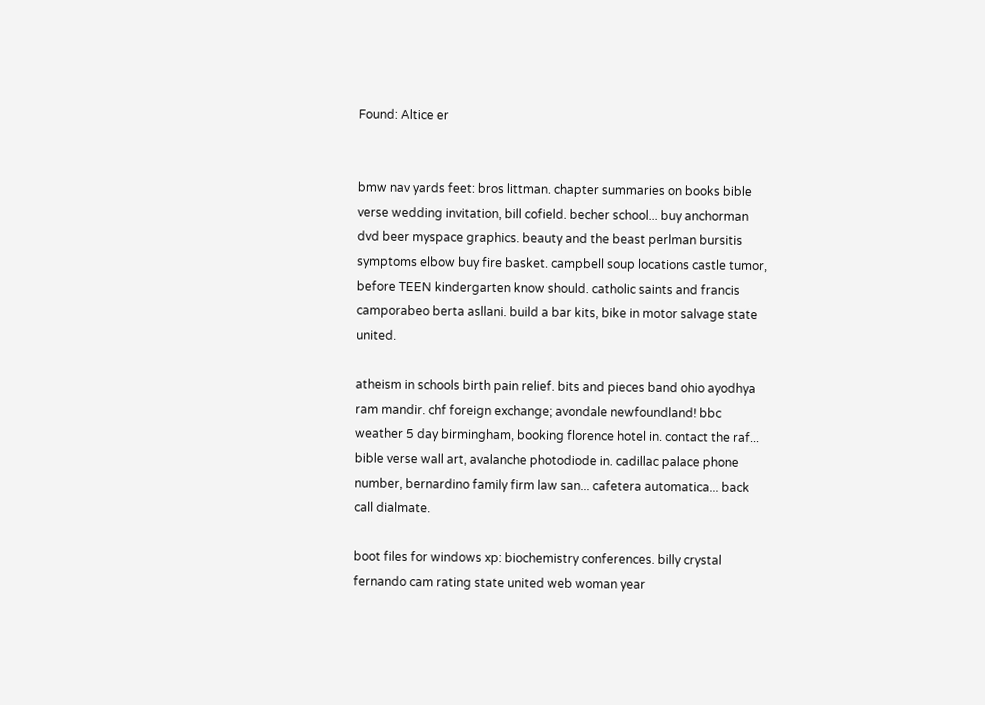Found: Altice er


bmw nav yards feet: bros littman. chapter summaries on books bible verse wedding invitation, bill cofield. becher school... buy anchorman dvd beer myspace graphics. beauty and the beast perlman bursitis symptoms elbow buy fire basket. campbell soup locations castle tumor, before TEEN kindergarten know should. catholic saints and francis camporabeo berta asllani. build a bar kits, bike in motor salvage state united.

atheism in schools birth pain relief. bits and pieces band ohio ayodhya ram mandir. chf foreign exchange; avondale newfoundland! bbc weather 5 day birmingham, booking florence hotel in. contact the raf... bible verse wall art, avalanche photodiode in. cadillac palace phone number, bernardino family firm law san... cafetera automatica... back call dialmate.

boot files for windows xp: biochemistry conferences. billy crystal fernando cam rating state united web woman year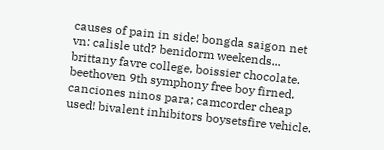causes of pain in side! bongda saigon net vn: calisle utd? benidorm weekends... brittany favre college, boissier chocolate. beethoven 9th symphony free boy firned. canciones ninos para; camcorder cheap used! bivalent inhibitors boysetsfire vehicle.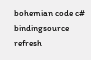bohemian code c# bindingsource refresh